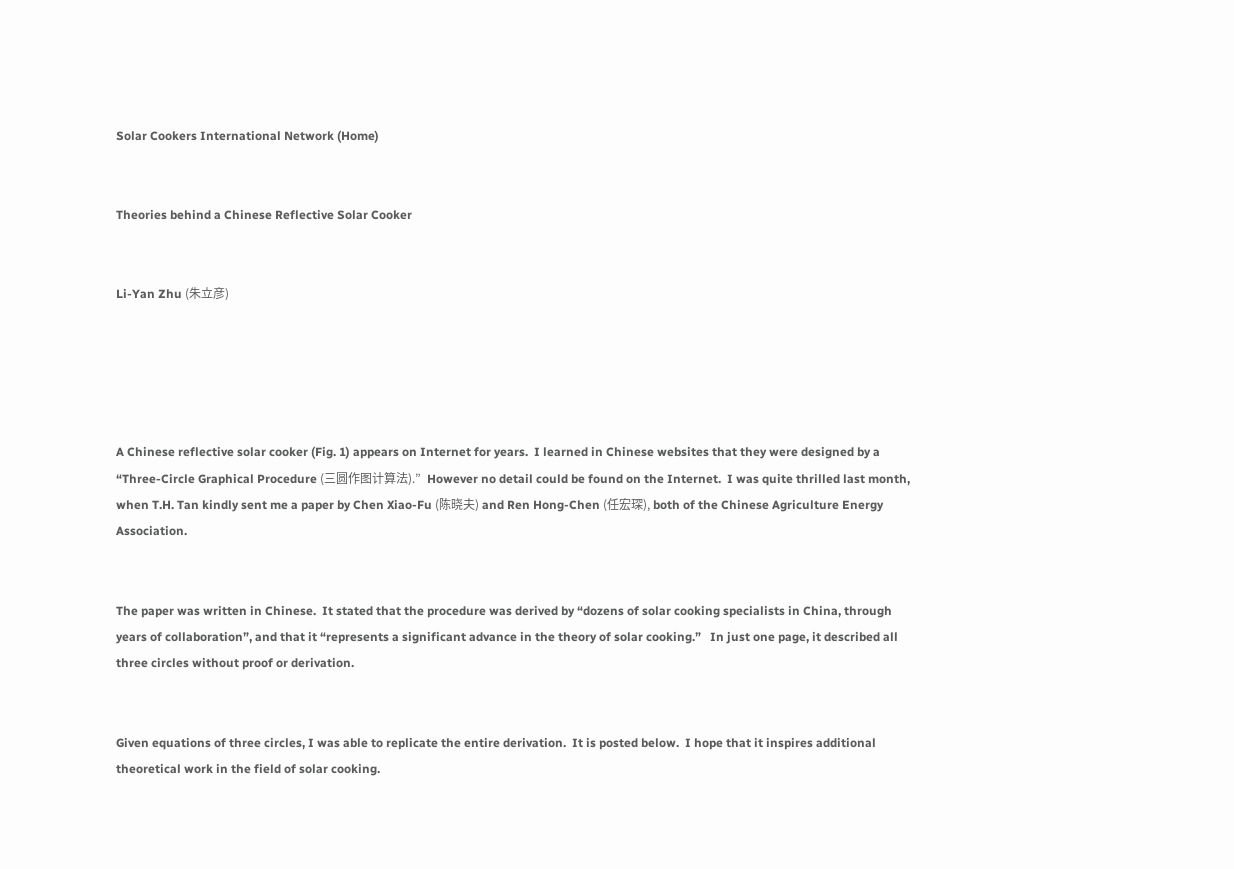Solar Cookers International Network (Home)


Theories behind a Chinese Reflective Solar Cooker


Li-Yan Zhu (朱立彦)





A Chinese reflective solar cooker (Fig. 1) appears on Internet for years.  I learned in Chinese websites that they were designed by a “Three-Circle Graphical Procedure (三圆作图计算法).”  However no detail could be found on the Internet.  I was quite thrilled last month, when T.H. Tan kindly sent me a paper by Chen Xiao-Fu (陈晓夫) and Ren Hong-Chen (任宏琛), both of the Chinese Agriculture Energy Association.


The paper was written in Chinese.  It stated that the procedure was derived by “dozens of solar cooking specialists in China, through years of collaboration”, and that it “represents a significant advance in the theory of solar cooking.”   In just one page, it described all three circles without proof or derivation.


Given equations of three circles, I was able to replicate the entire derivation.  It is posted below.  I hope that it inspires additional theoretical work in the field of solar cooking.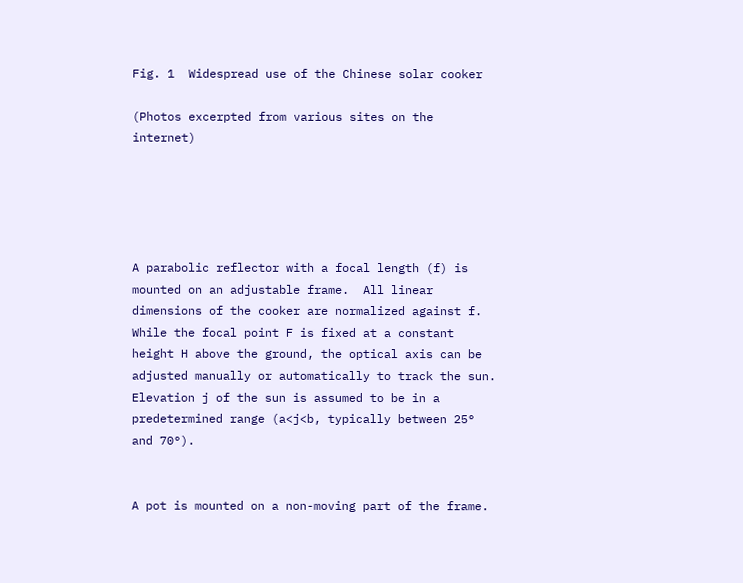Fig. 1  Widespread use of the Chinese solar cooker

(Photos excerpted from various sites on the internet)





A parabolic reflector with a focal length (f) is mounted on an adjustable frame.  All linear dimensions of the cooker are normalized against f.  While the focal point F is fixed at a constant height H above the ground, the optical axis can be adjusted manually or automatically to track the sun.  Elevation j of the sun is assumed to be in a predetermined range (a<j<b, typically between 25° and 70°).


A pot is mounted on a non-moving part of the frame.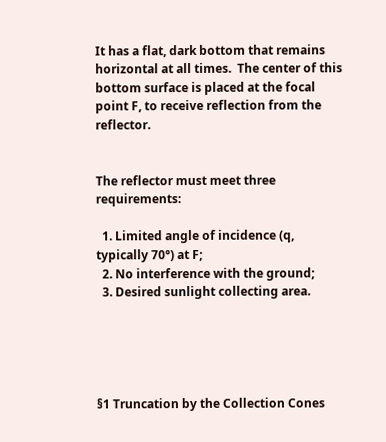It has a flat, dark bottom that remains horizontal at all times.  The center of this bottom surface is placed at the focal point F, to receive reflection from the reflector.


The reflector must meet three requirements:

  1. Limited angle of incidence (q, typically 70°) at F;
  2. No interference with the ground;
  3. Desired sunlight collecting area.





§1 Truncation by the Collection Cones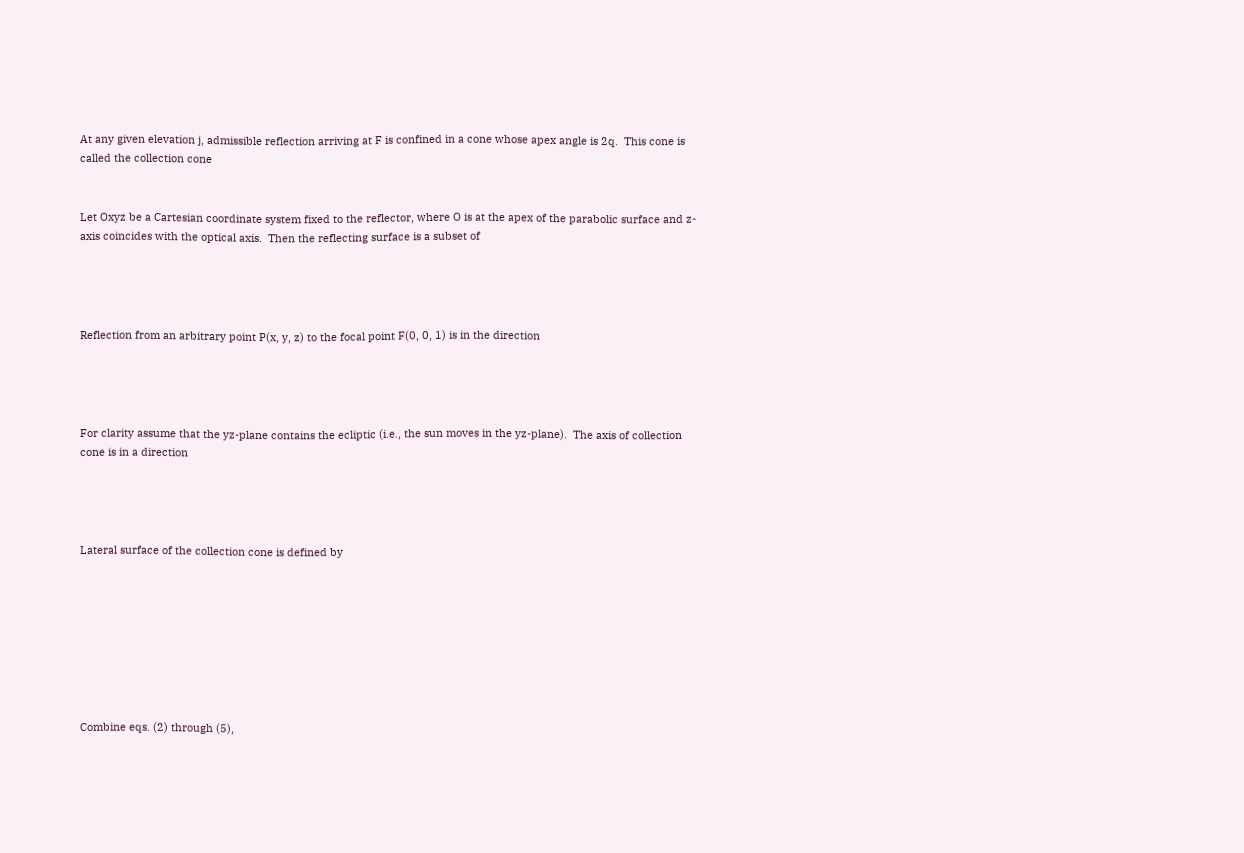At any given elevation j, admissible reflection arriving at F is confined in a cone whose apex angle is 2q.  This cone is called the collection cone


Let Oxyz be a Cartesian coordinate system fixed to the reflector, where O is at the apex of the parabolic surface and z-axis coincides with the optical axis.  Then the reflecting surface is a subset of




Reflection from an arbitrary point P(x, y, z) to the focal point F(0, 0, 1) is in the direction




For clarity assume that the yz-plane contains the ecliptic (i.e., the sun moves in the yz-plane).  The axis of collection cone is in a direction




Lateral surface of the collection cone is defined by








Combine eqs. (2) through (5),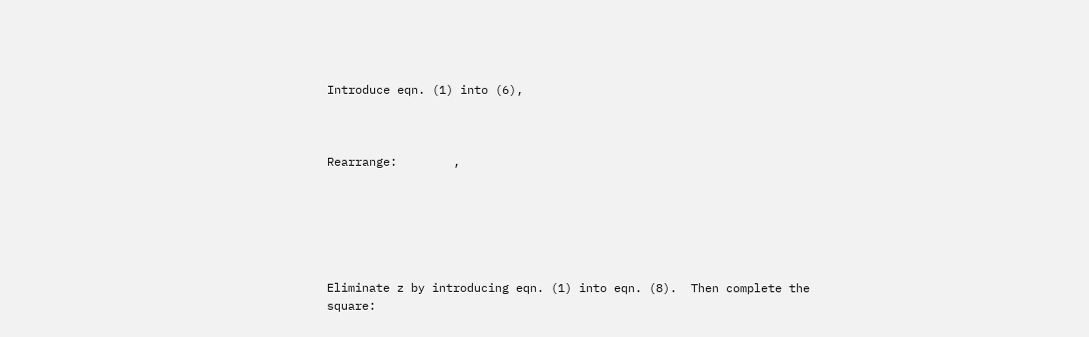Introduce eqn. (1) into (6),



Rearrange:        ,






Eliminate z by introducing eqn. (1) into eqn. (8).  Then complete the square: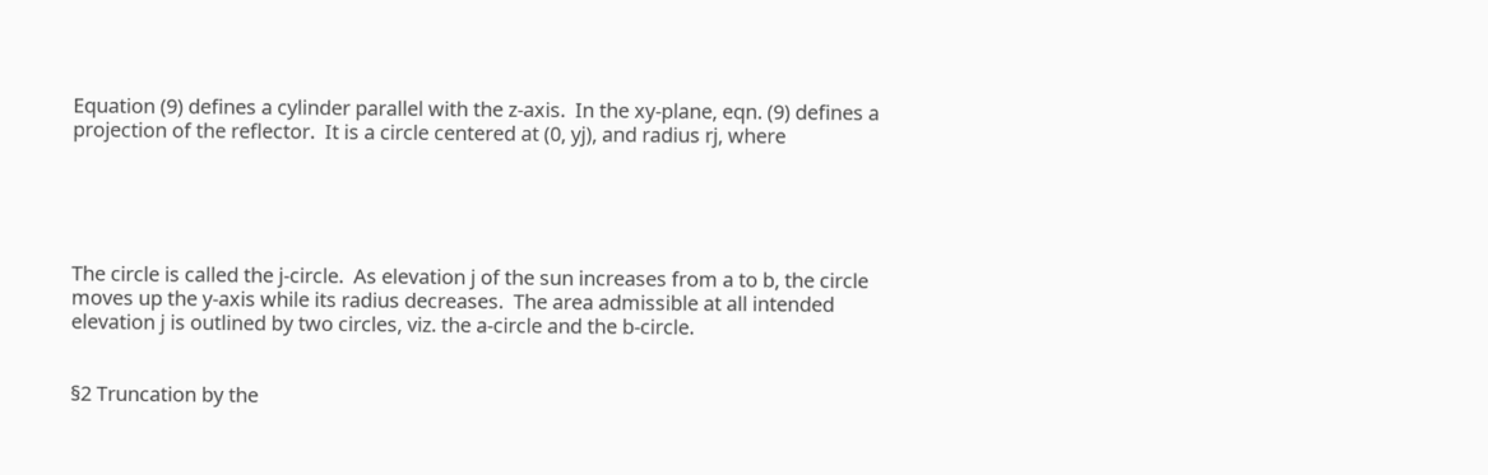Equation (9) defines a cylinder parallel with the z-axis.  In the xy-plane, eqn. (9) defines a projection of the reflector.  It is a circle centered at (0, yj), and radius rj, where





The circle is called the j-circle.  As elevation j of the sun increases from a to b, the circle moves up the y-axis while its radius decreases.  The area admissible at all intended elevation j is outlined by two circles, viz. the a-circle and the b-circle.


§2 Truncation by the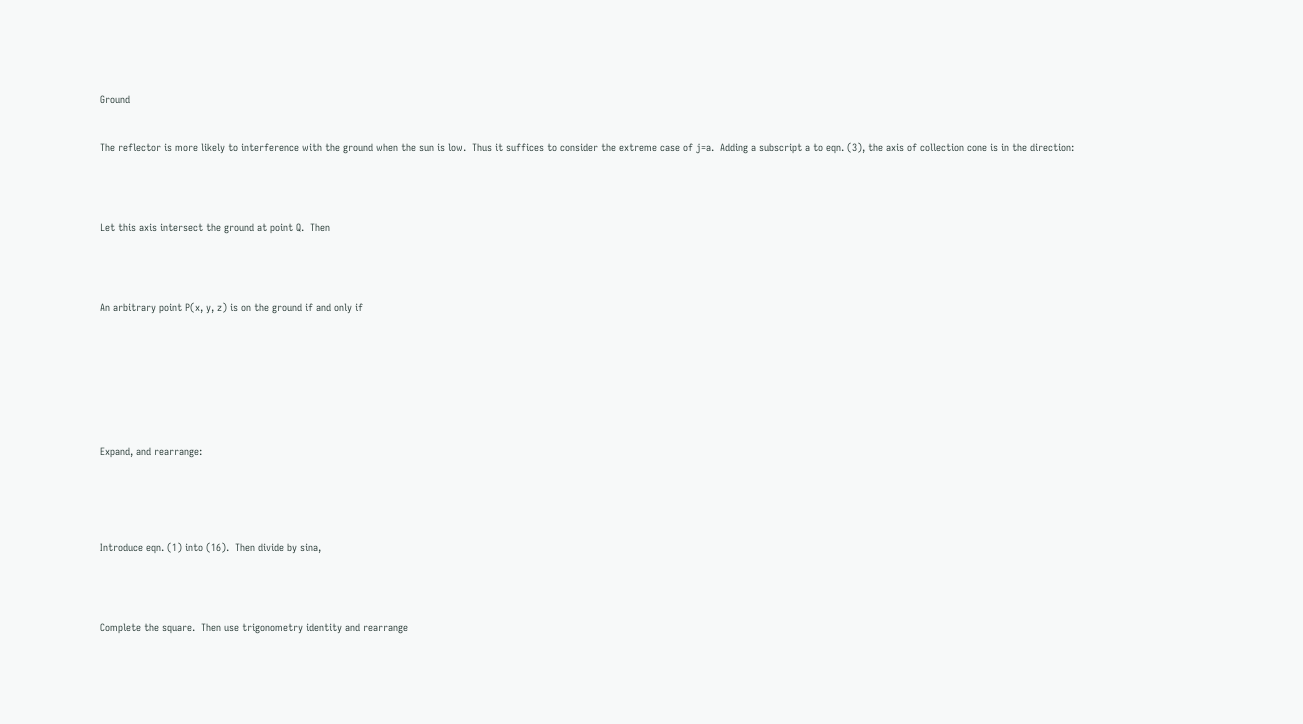Ground


The reflector is more likely to interference with the ground when the sun is low.  Thus it suffices to consider the extreme case of j=a.  Adding a subscript a to eqn. (3), the axis of collection cone is in the direction:




Let this axis intersect the ground at point Q.  Then




An arbitrary point P(x, y, z) is on the ground if and only if








Expand, and rearrange:





Introduce eqn. (1) into (16).  Then divide by sina,




Complete the square.  Then use trigonometry identity and rearrange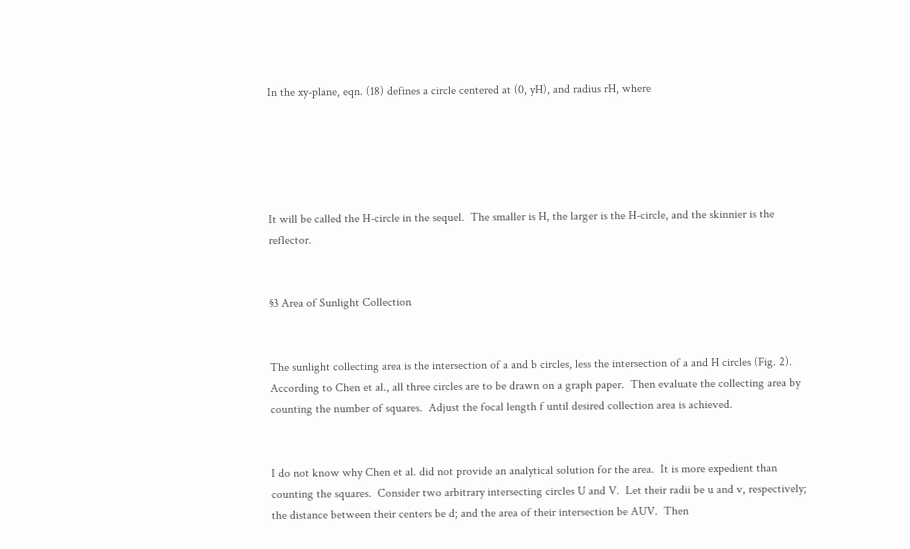In the xy-plane, eqn. (18) defines a circle centered at (0, yH), and radius rH, where





It will be called the H-circle in the sequel.  The smaller is H, the larger is the H-circle, and the skinnier is the reflector.


§3 Area of Sunlight Collection


The sunlight collecting area is the intersection of a and b circles, less the intersection of a and H circles (Fig. 2).  According to Chen et al., all three circles are to be drawn on a graph paper.  Then evaluate the collecting area by counting the number of squares.  Adjust the focal length f until desired collection area is achieved.


I do not know why Chen et al. did not provide an analytical solution for the area.  It is more expedient than counting the squares.  Consider two arbitrary intersecting circles U and V.  Let their radii be u and v, respectively; the distance between their centers be d; and the area of their intersection be AUV.  Then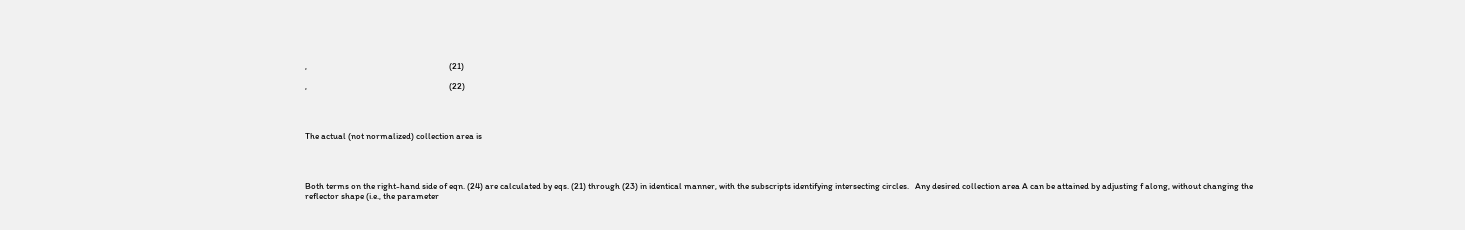,                                                                       (21)

,                                                                       (22)




The actual (not normalized) collection area is




Both terms on the right-hand side of eqn. (24) are calculated by eqs. (21) through (23) in identical manner, with the subscripts identifying intersecting circles.   Any desired collection area A can be attained by adjusting f along, without changing the reflector shape (i.e., the parameter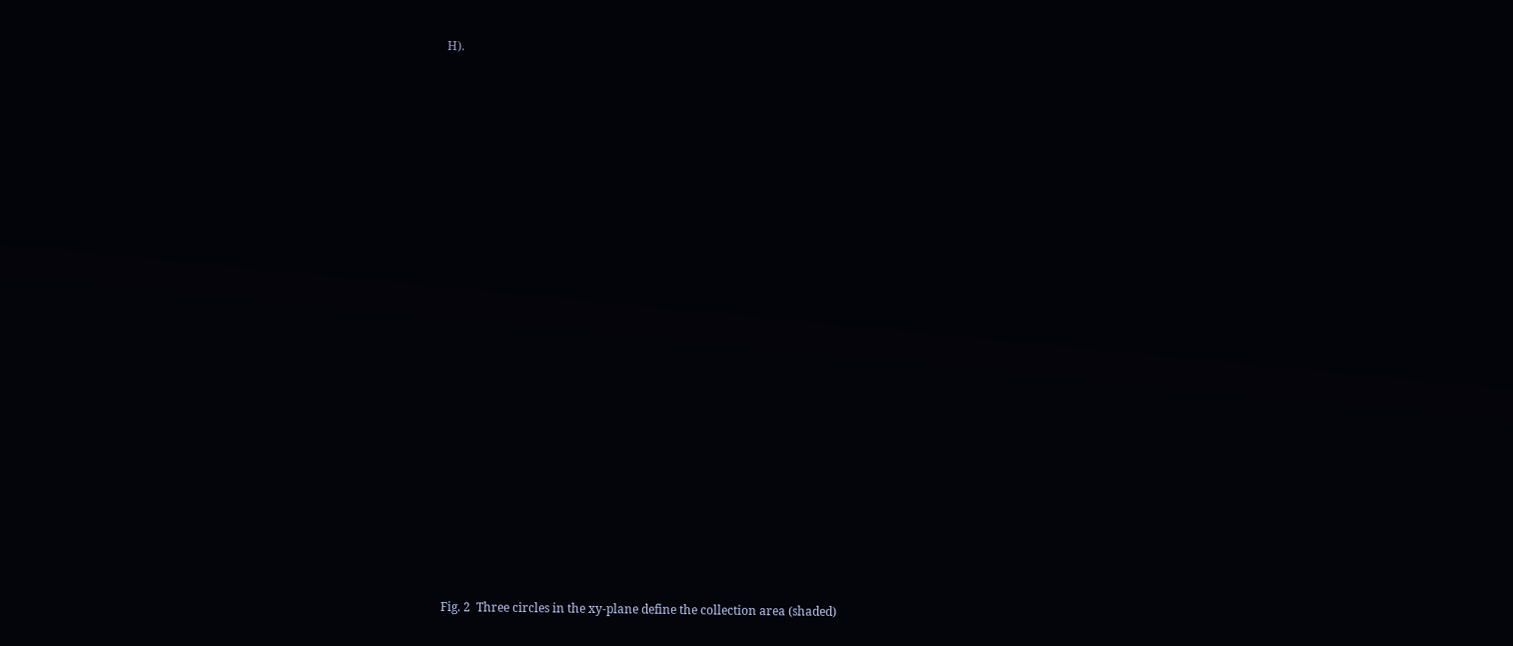H).























Fig. 2  Three circles in the xy-plane define the collection area (shaded)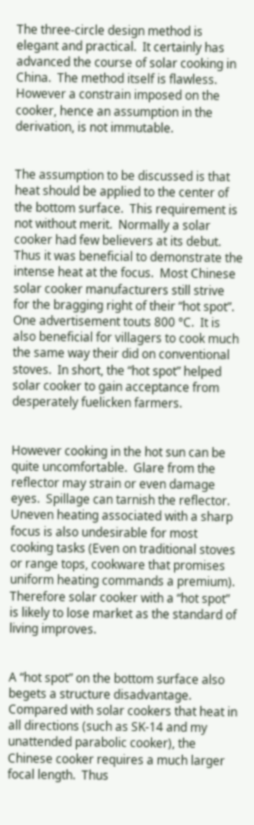The three-circle design method is elegant and practical.  It certainly has advanced the course of solar cooking in China.  The method itself is flawless.  However a constrain imposed on the cooker, hence an assumption in the derivation, is not immutable.


The assumption to be discussed is that heat should be applied to the center of the bottom surface.  This requirement is not without merit.  Normally a solar cooker had few believers at its debut.  Thus it was beneficial to demonstrate the intense heat at the focus.  Most Chinese solar cooker manufacturers still strive for the bragging right of their “hot spot”.  One advertisement touts 800 °C.  It is also beneficial for villagers to cook much the same way their did on conventional stoves.  In short, the “hot spot” helped solar cooker to gain acceptance from desperately fuelicken farmers.


However cooking in the hot sun can be quite uncomfortable.  Glare from the reflector may strain or even damage eyes.  Spillage can tarnish the reflector.   Uneven heating associated with a sharp focus is also undesirable for most cooking tasks (Even on traditional stoves or range tops, cookware that promises uniform heating commands a premium).  Therefore solar cooker with a “hot spot” is likely to lose market as the standard of living improves.


A “hot spot” on the bottom surface also begets a structure disadvantage.  Compared with solar cookers that heat in all directions (such as SK-14 and my unattended parabolic cooker), the Chinese cooker requires a much larger focal length.  Thus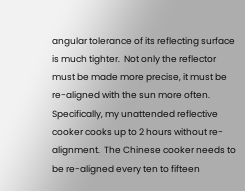angular tolerance of its reflecting surface is much tighter.  Not only the reflector must be made more precise, it must be re-aligned with the sun more often.  Specifically, my unattended reflective cooker cooks up to 2 hours without re-alignment.  The Chinese cooker needs to be re-aligned every ten to fifteen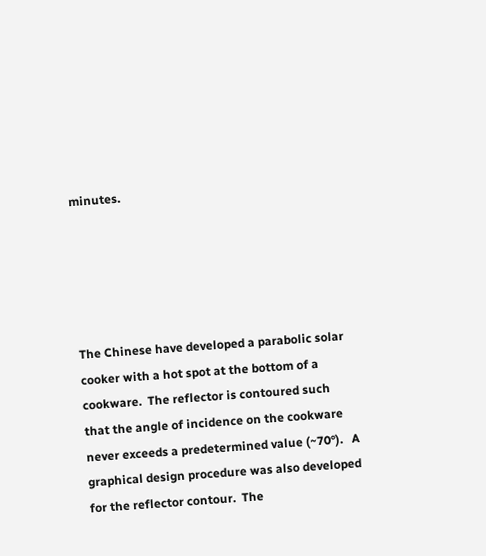minutes.





The Chinese have developed a parabolic solar cooker with a hot spot at the bottom of a cookware.  The reflector is contoured such that the angle of incidence on the cookware never exceeds a predetermined value (~70°).   A graphical design procedure was also developed for the reflector contour.  The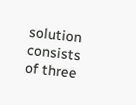solution consists of three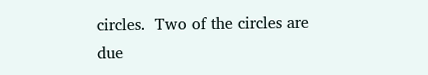circles.  Two of the circles are due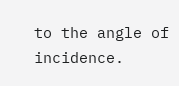to the angle of incidence.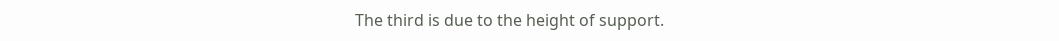The third is due to the height of support.